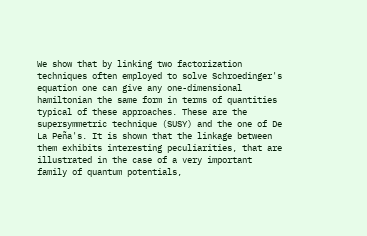We show that by linking two factorization techniques often employed to solve Schroedinger's equation one can give any one-dimensional hamiltonian the same form in terms of quantities typical of these approaches. These are the supersymmetric technique (SUSY) and the one of De La Peña's. It is shown that the linkage between them exhibits interesting peculiarities, that are illustrated in the case of a very important family of quantum potentials,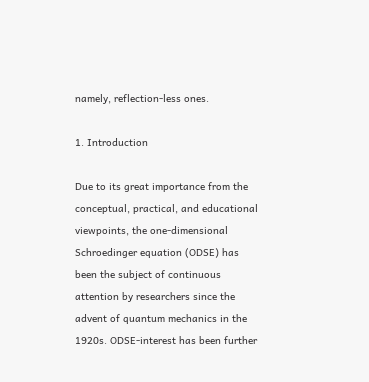namely, reflection-less ones.

1. Introduction

Due to its great importance from the conceptual, practical, and educational viewpoints, the one-dimensional Schroedinger equation (ODSE) has been the subject of continuous attention by researchers since the advent of quantum mechanics in the 1920s. ODSE-interest has been further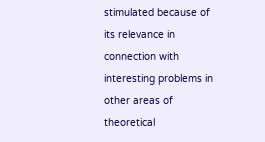stimulated because of its relevance in connection with interesting problems in other areas of theoretical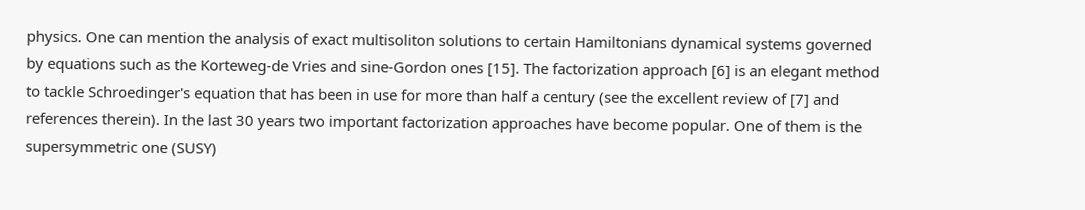physics. One can mention the analysis of exact multisoliton solutions to certain Hamiltonians dynamical systems governed by equations such as the Korteweg-de Vries and sine-Gordon ones [15]. The factorization approach [6] is an elegant method to tackle Schroedinger's equation that has been in use for more than half a century (see the excellent review of [7] and references therein). In the last 30 years two important factorization approaches have become popular. One of them is the supersymmetric one (SUSY)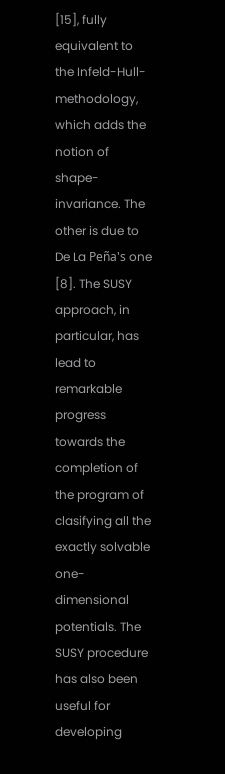[15], fully equivalent to the Infeld-Hull-methodology, which adds the notion of shape-invariance. The other is due to De La Peña's one [8]. The SUSY approach, in particular, has lead to remarkable progress towards the completion of the program of clasifying all the exactly solvable one-dimensional potentials. The SUSY procedure has also been useful for developing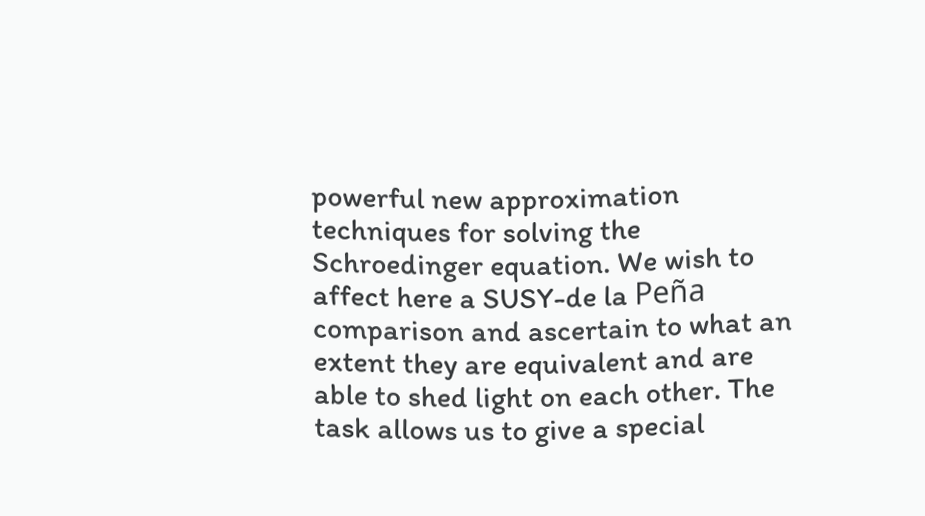powerful new approximation techniques for solving the Schroedinger equation. We wish to affect here a SUSY-de la Peña comparison and ascertain to what an extent they are equivalent and are able to shed light on each other. The task allows us to give a special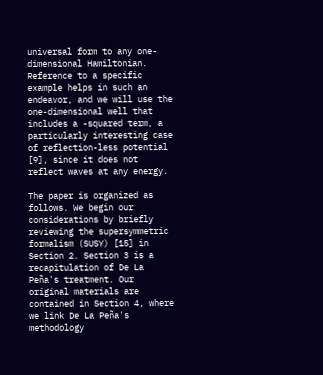universal form to any one-dimensional Hamiltonian. Reference to a specific example helps in such an endeavor, and we will use the one-dimensional well that includes a -squared term, a particularly interesting case of reflection-less potential [9], since it does not reflect waves at any energy.

The paper is organized as follows. We begin our considerations by briefly reviewing the supersymmetric formalism (SUSY) [15] in Section 2. Section 3 is a recapitulation of De La Peña's treatment. Our original materials are contained in Section 4, where we link De La Peña's methodology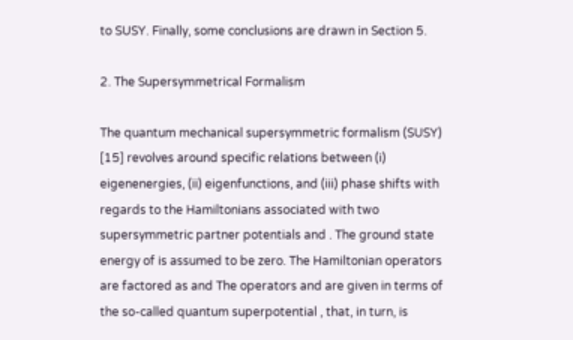to SUSY. Finally, some conclusions are drawn in Section 5.

2. The Supersymmetrical Formalism

The quantum mechanical supersymmetric formalism (SUSY) [15] revolves around specific relations between (i) eigenenergies, (ii) eigenfunctions, and (iii) phase shifts with regards to the Hamiltonians associated with two supersymmetric partner potentials and . The ground state energy of is assumed to be zero. The Hamiltonian operators are factored as and The operators and are given in terms of the so-called quantum superpotential , that, in turn, is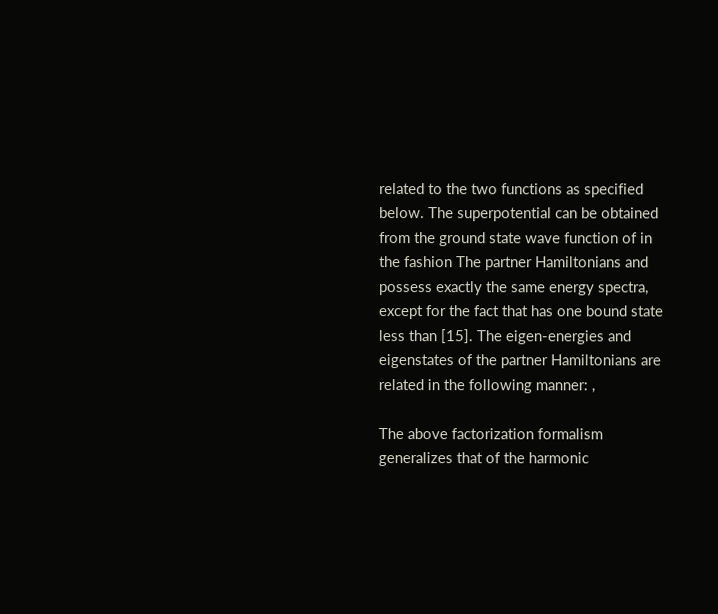related to the two functions as specified below. The superpotential can be obtained from the ground state wave function of in the fashion The partner Hamiltonians and possess exactly the same energy spectra, except for the fact that has one bound state less than [15]. The eigen-energies and eigenstates of the partner Hamiltonians are related in the following manner: ,

The above factorization formalism generalizes that of the harmonic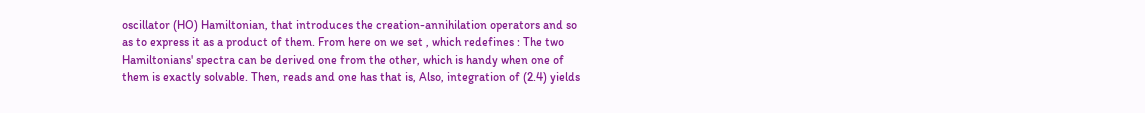oscillator (HO) Hamiltonian, that introduces the creation-annihilation operators and so as to express it as a product of them. From here on we set , which redefines : The two Hamiltonians' spectra can be derived one from the other, which is handy when one of them is exactly solvable. Then, reads and one has that is, Also, integration of (2.4) yields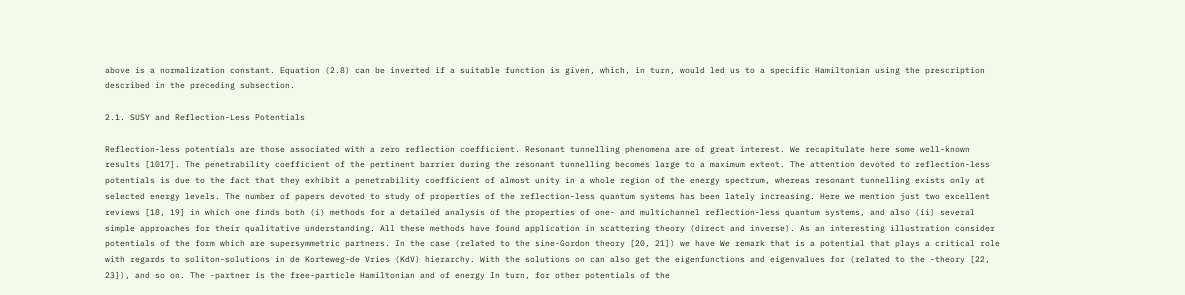above is a normalization constant. Equation (2.8) can be inverted if a suitable function is given, which, in turn, would led us to a specific Hamiltonian using the prescription described in the preceding subsection.

2.1. SUSY and Reflection-Less Potentials

Reflection-less potentials are those associated with a zero reflection coefficient. Resonant tunnelling phenomena are of great interest. We recapitulate here some well-known results [1017]. The penetrability coefficient of the pertinent barrier during the resonant tunnelling becomes large to a maximum extent. The attention devoted to reflection-less potentials is due to the fact that they exhibit a penetrability coefficient of almost unity in a whole region of the energy spectrum, whereas resonant tunnelling exists only at selected energy levels. The number of papers devoted to study of properties of the reflection-less quantum systems has been lately increasing. Here we mention just two excellent reviews [18, 19] in which one finds both (i) methods for a detailed analysis of the properties of one- and multichannel reflection-less quantum systems, and also (ii) several simple approaches for their qualitative understanding. All these methods have found application in scattering theory (direct and inverse). As an interesting illustration consider potentials of the form which are supersymmetric partners. In the case (related to the sine-Gordon theory [20, 21]) we have We remark that is a potential that plays a critical role with regards to soliton-solutions in de Korteweg-de Vries (KdV) hierarchy. With the solutions on can also get the eigenfunctions and eigenvalues for (related to the -theory [22, 23]), and so on. The -partner is the free-particle Hamiltonian and of energy In turn, for other potentials of the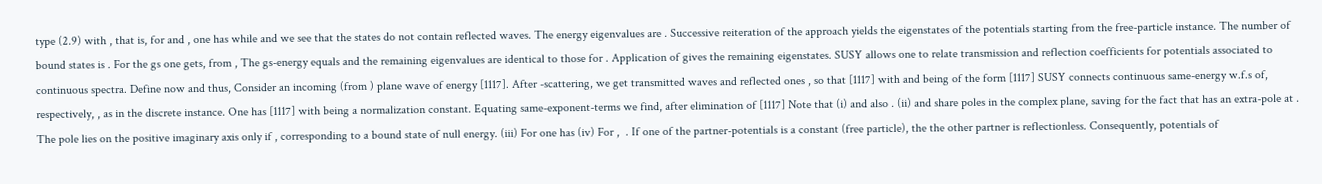type (2.9) with , that is, for and , one has while and we see that the states do not contain reflected waves. The energy eigenvalues are . Successive reiteration of the approach yields the eigenstates of the potentials starting from the free-particle instance. The number of bound states is . For the gs one gets, from , The gs-energy equals and the remaining eigenvalues are identical to those for . Application of gives the remaining eigenstates. SUSY allows one to relate transmission and reflection coefficients for potentials associated to continuous spectra. Define now and thus, Consider an incoming (from ) plane wave of energy [1117]. After -scattering, we get transmitted waves and reflected ones , so that [1117] with and being of the form [1117] SUSY connects continuous same-energy w.f.s of, respectively, , as in the discrete instance. One has [1117] with being a normalization constant. Equating same-exponent-terms we find, after elimination of [1117] Note that (i) and also . (ii) and share poles in the complex plane, saving for the fact that has an extra-pole at . The pole lies on the positive imaginary axis only if , corresponding to a bound state of null energy. (iii) For one has (iv) For ,  . If one of the partner-potentials is a constant (free particle), the the other partner is reflectionless. Consequently, potentials of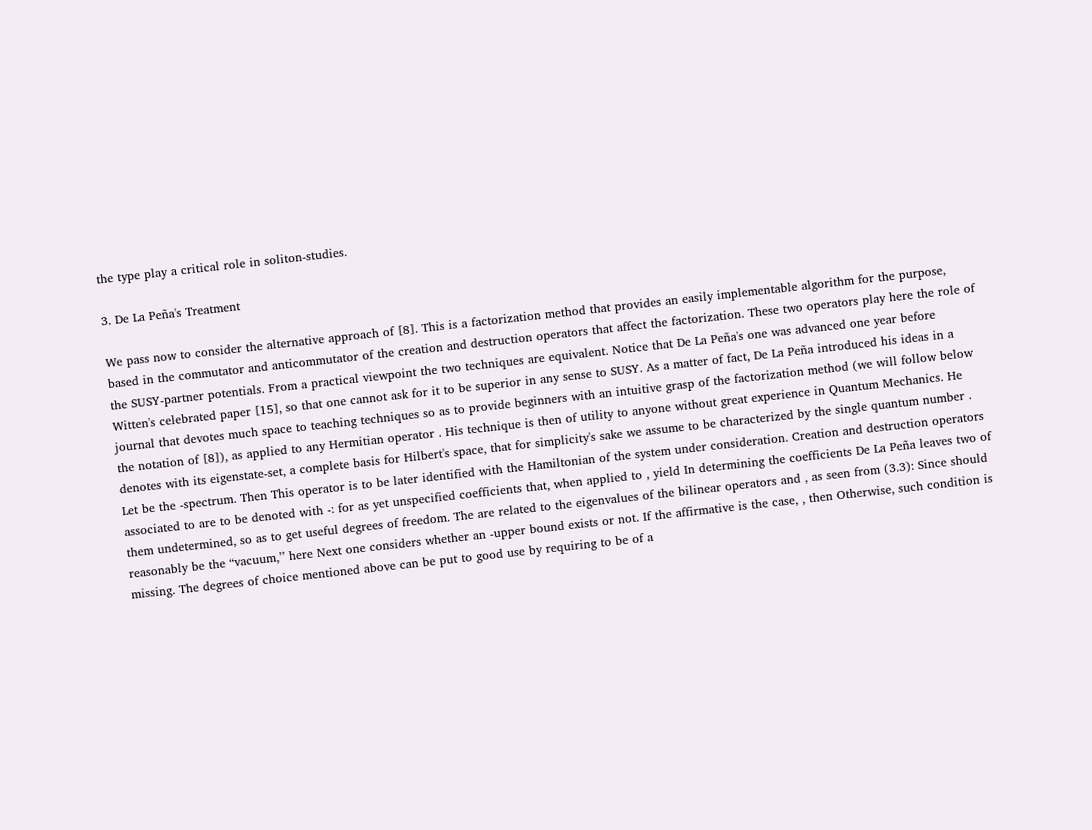the type play a critical role in soliton-studies.

3. De La Peña's Treatment

We pass now to consider the alternative approach of [8]. This is a factorization method that provides an easily implementable algorithm for the purpose, based in the commutator and anticommutator of the creation and destruction operators that affect the factorization. These two operators play here the role of the SUSY-partner potentials. From a practical viewpoint the two techniques are equivalent. Notice that De La Peña's one was advanced one year before Witten's celebrated paper [15], so that one cannot ask for it to be superior in any sense to SUSY. As a matter of fact, De La Peña introduced his ideas in a journal that devotes much space to teaching techniques so as to provide beginners with an intuitive grasp of the factorization method (we will follow below the notation of [8]), as applied to any Hermitian operator . His technique is then of utility to anyone without great experience in Quantum Mechanics. He denotes with its eigenstate-set, a complete basis for Hilbert's space, that for simplicity's sake we assume to be characterized by the single quantum number . Let be the -spectrum. Then This operator is to be later identified with the Hamiltonian of the system under consideration. Creation and destruction operators associated to are to be denoted with -: for as yet unspecified coefficients that, when applied to , yield In determining the coefficients De La Peña leaves two of them undetermined, so as to get useful degrees of freedom. The are related to the eigenvalues of the bilinear operators and , as seen from (3.3): Since should reasonably be the “vacuum,’’ here Next one considers whether an -upper bound exists or not. If the affirmative is the case, , then Otherwise, such condition is missing. The degrees of choice mentioned above can be put to good use by requiring to be of a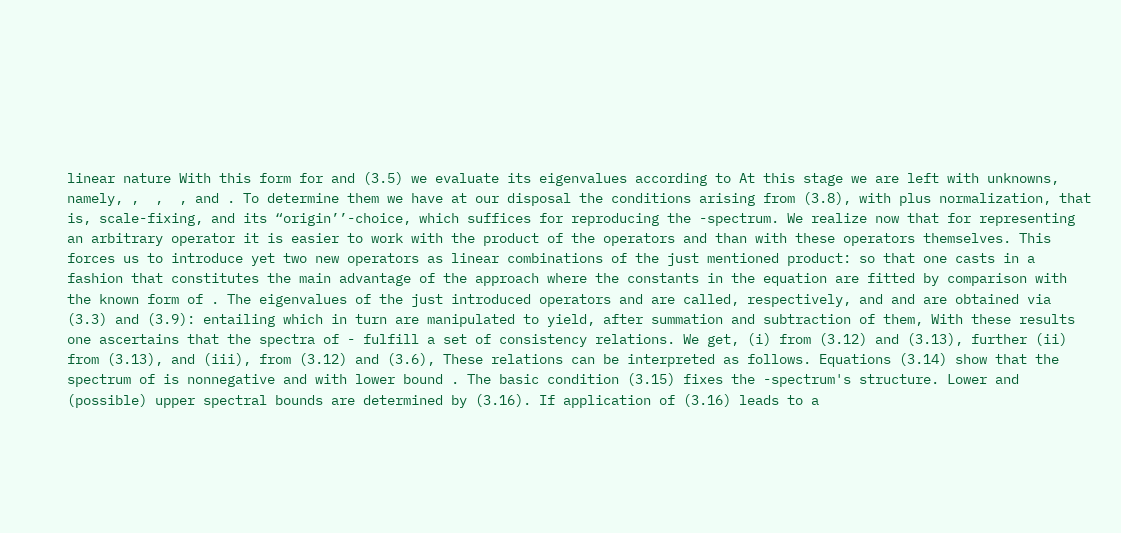linear nature With this form for and (3.5) we evaluate its eigenvalues according to At this stage we are left with unknowns, namely, ,  ,  , and . To determine them we have at our disposal the conditions arising from (3.8), with plus normalization, that is, scale-fixing, and its “origin’’-choice, which suffices for reproducing the -spectrum. We realize now that for representing an arbitrary operator it is easier to work with the product of the operators and than with these operators themselves. This forces us to introduce yet two new operators as linear combinations of the just mentioned product: so that one casts in a fashion that constitutes the main advantage of the approach where the constants in the equation are fitted by comparison with the known form of . The eigenvalues of the just introduced operators and are called, respectively, and and are obtained via (3.3) and (3.9): entailing which in turn are manipulated to yield, after summation and subtraction of them, With these results one ascertains that the spectra of - fulfill a set of consistency relations. We get, (i) from (3.12) and (3.13), further (ii) from (3.13), and (iii), from (3.12) and (3.6), These relations can be interpreted as follows. Equations (3.14) show that the spectrum of is nonnegative and with lower bound . The basic condition (3.15) fixes the -spectrum's structure. Lower and (possible) upper spectral bounds are determined by (3.16). If application of (3.16) leads to a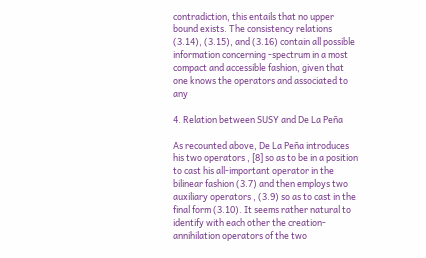contradiction, this entails that no upper bound exists. The consistency relations (3.14), (3.15), and (3.16) contain all possible information concerning -spectrum in a most compact and accessible fashion, given that one knows the operators and associated to any

4. Relation between SUSY and De La Peña

As recounted above, De La Peña introduces his two operators , [8] so as to be in a position to cast his all-important operator in the bilinear fashion (3.7) and then employs two auxiliary operators , (3.9) so as to cast in the final form (3.10). It seems rather natural to identify with each other the creation-annihilation operators of the two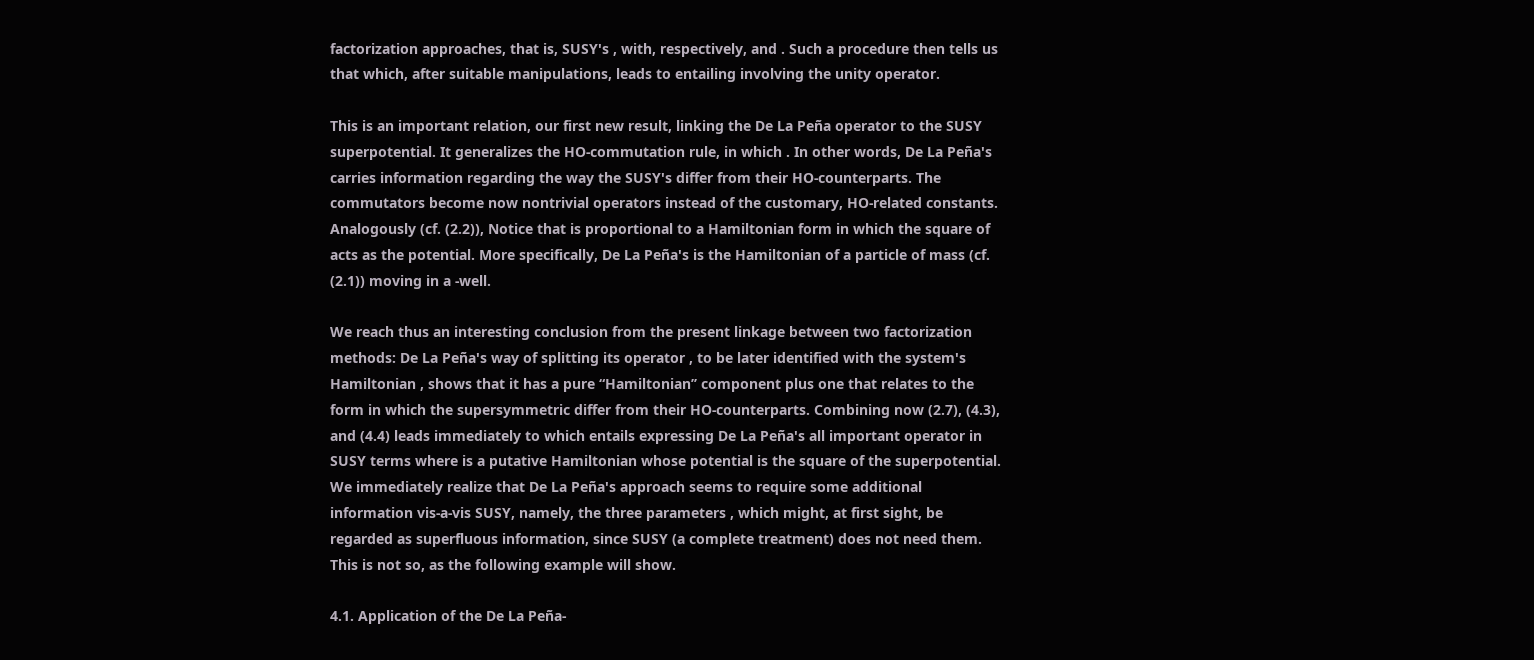factorization approaches, that is, SUSY's , with, respectively, and . Such a procedure then tells us that which, after suitable manipulations, leads to entailing involving the unity operator.

This is an important relation, our first new result, linking the De La Peña operator to the SUSY superpotential. It generalizes the HO-commutation rule, in which . In other words, De La Peña's carries information regarding the way the SUSY's differ from their HO-counterparts. The commutators become now nontrivial operators instead of the customary, HO-related constants. Analogously (cf. (2.2)), Notice that is proportional to a Hamiltonian form in which the square of acts as the potential. More specifically, De La Peña's is the Hamiltonian of a particle of mass (cf. (2.1)) moving in a -well.

We reach thus an interesting conclusion from the present linkage between two factorization methods: De La Peña's way of splitting its operator , to be later identified with the system's Hamiltonian , shows that it has a pure “Hamiltonian’’ component plus one that relates to the form in which the supersymmetric differ from their HO-counterparts. Combining now (2.7), (4.3), and (4.4) leads immediately to which entails expressing De La Peña's all important operator in SUSY terms where is a putative Hamiltonian whose potential is the square of the superpotential. We immediately realize that De La Peña's approach seems to require some additional information vis-a-vis SUSY, namely, the three parameters , which might, at first sight, be regarded as superfluous information, since SUSY (a complete treatment) does not need them. This is not so, as the following example will show.

4.1. Application of the De La Peña-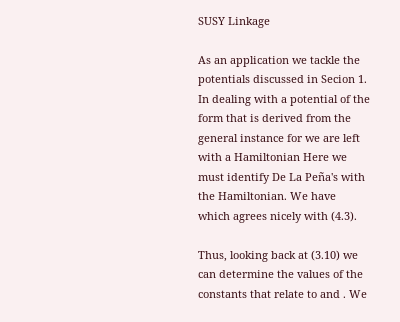SUSY Linkage

As an application we tackle the potentials discussed in Secion 1. In dealing with a potential of the form that is derived from the general instance for we are left with a Hamiltonian Here we must identify De La Peña's with the Hamiltonian. We have which agrees nicely with (4.3).

Thus, looking back at (3.10) we can determine the values of the constants that relate to and . We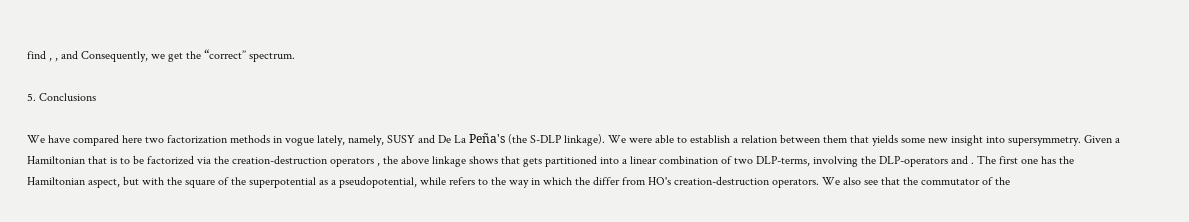find , , and Consequently, we get the “correct’’ spectrum.

5. Conclusions

We have compared here two factorization methods in vogue lately, namely, SUSY and De La Peña's (the S-DLP linkage). We were able to establish a relation between them that yields some new insight into supersymmetry. Given a Hamiltonian that is to be factorized via the creation-destruction operators , the above linkage shows that gets partitioned into a linear combination of two DLP-terms, involving the DLP-operators and . The first one has the Hamiltonian aspect, but with the square of the superpotential as a pseudopotential, while refers to the way in which the differ from HO's creation-destruction operators. We also see that the commutator of the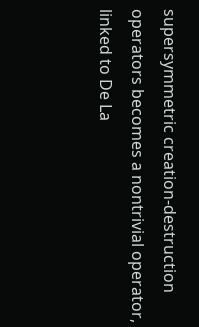supersymmetric creation-destruction operators becomes a nontrivial operator, linked to De La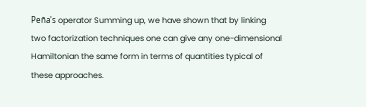Peña's operator Summing up, we have shown that by linking two factorization techniques one can give any one-dimensional Hamiltonian the same form in terms of quantities typical of these approaches.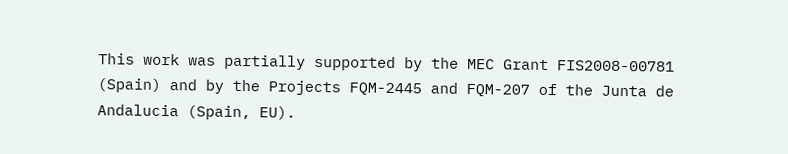This work was partially supported by the MEC Grant FIS2008-00781 (Spain) and by the Projects FQM-2445 and FQM-207 of the Junta de Andalucia (Spain, EU).